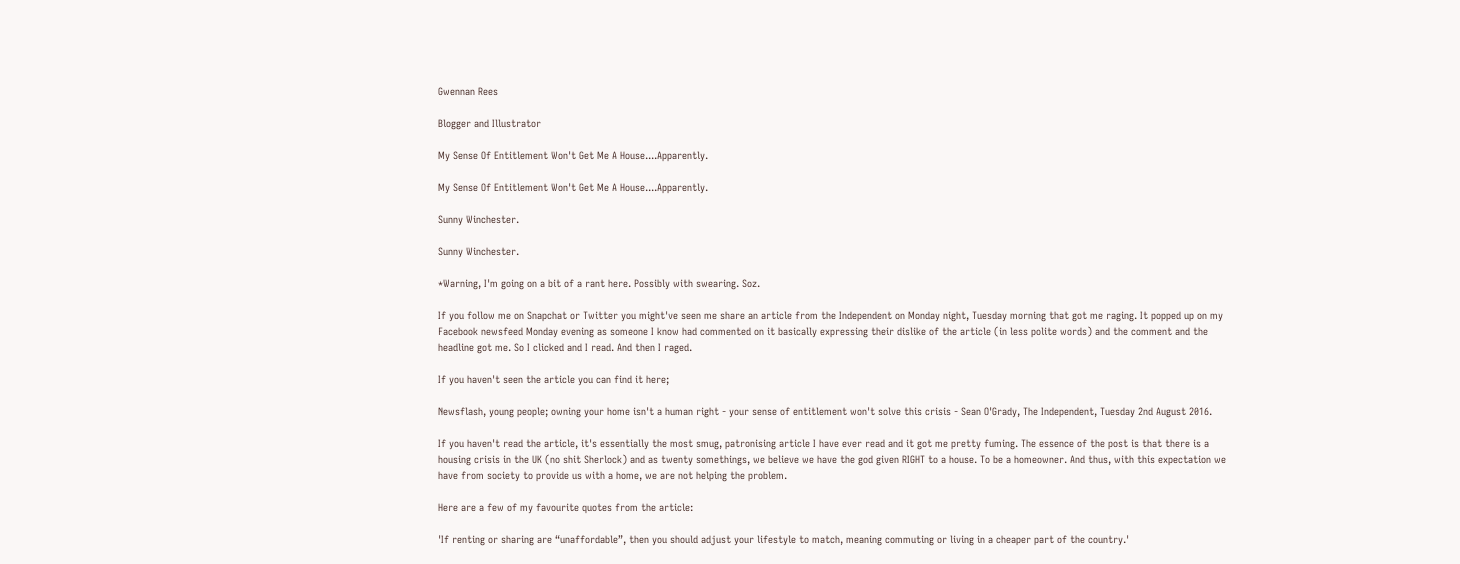Gwennan Rees

Blogger and Illustrator

My Sense Of Entitlement Won't Get Me A House....Apparently.

My Sense Of Entitlement Won't Get Me A House....Apparently.

Sunny Winchester.

Sunny Winchester.

*Warning, I'm going on a bit of a rant here. Possibly with swearing. Soz.

If you follow me on Snapchat or Twitter you might've seen me share an article from the Independent on Monday night, Tuesday morning that got me raging. It popped up on my Facebook newsfeed Monday evening as someone I know had commented on it basically expressing their dislike of the article (in less polite words) and the comment and the headline got me. So I clicked and I read. And then I raged.

If you haven't seen the article you can find it here;

Newsflash, young people; owning your home isn't a human right - your sense of entitlement won't solve this crisis - Sean O'Grady, The Independent, Tuesday 2nd August 2016.

If you haven't read the article, it's essentially the most smug, patronising article I have ever read and it got me pretty fuming. The essence of the post is that there is a housing crisis in the UK (no shit Sherlock) and as twenty somethings, we believe we have the god given RIGHT to a house. To be a homeowner. And thus, with this expectation we have from society to provide us with a home, we are not helping the problem.

Here are a few of my favourite quotes from the article:

'If renting or sharing are “unaffordable”, then you should adjust your lifestyle to match, meaning commuting or living in a cheaper part of the country.'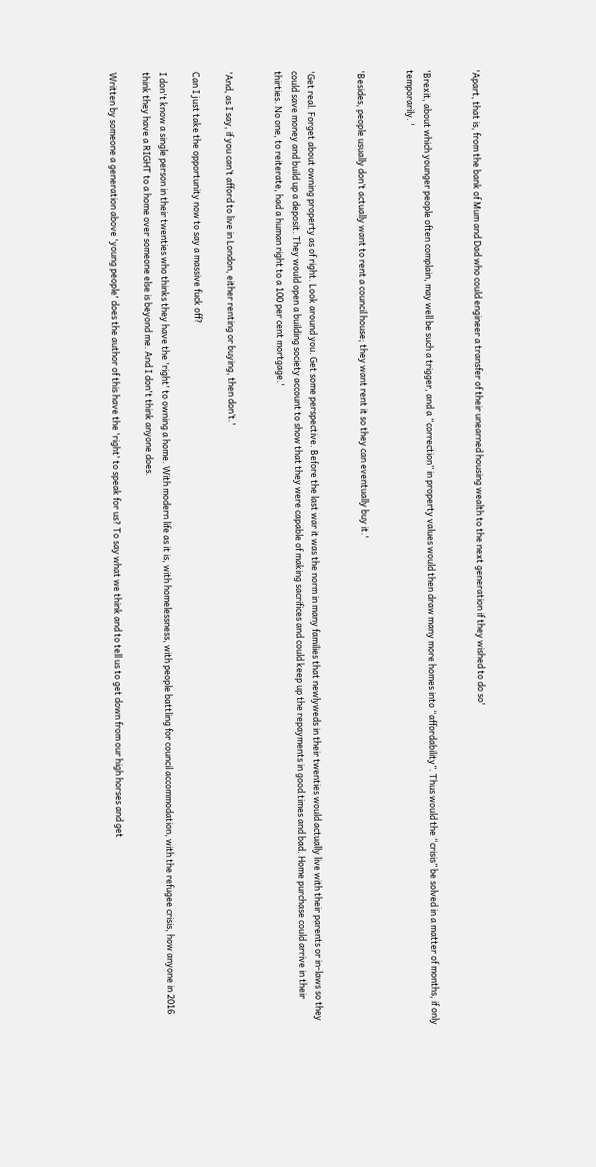'Apart, that is, from the bank of Mum and Dad who could engineer a transfer of their unearned housing wealth to the next generation if they wished to do so'


'Brexit, about which younger people often complain, may well be such a trigger, and a “correction” in property values would then draw many more homes into “affordability”. Thus would the “crisis” be solved in a matter of months, if only temporarily. '


'Besides, people usually don’t actually want to rent a council house; they want rent it so they can eventually buy it.'


'Get real. Forget about owning property as of right. Look around you. Get some perspective. Before the last war it was the norm in many families that newlyweds in their twenties would actually live with their parents or in-laws so they could save money and build up a deposit. They would open a building society account to show that they were capable of making sacrifices and could keep up the repayments in good times and bad. Home purchase could arrive in their thirties. No one, to reiterate, had a human right to a 100 per cent mortgage.'


'And, as I say, if you can’t afford to live in London, either renting or buying, then don’t.'

Can I just take the opportunity now to say a massive fuck off?

I don't know a single person in their twenties who thinks they have the 'right' to owning a home. With modern life as it is, with homelessness, with people battling for council accommodation, with the refugee crisis, how anyone in 2016 think they have a RIGHT to a home over someone else is beyond me. And I don't think anyone does.

Written by someone a generation above 'young people' does the author of this have the 'right' to speak for us? To say what we think and to tell us to get down from our high horses and get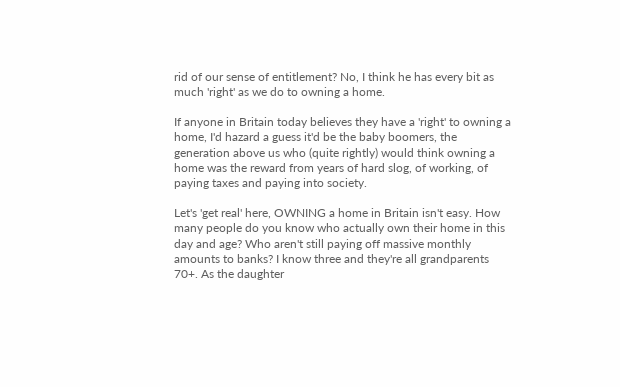rid of our sense of entitlement? No, I think he has every bit as much 'right' as we do to owning a home.

If anyone in Britain today believes they have a 'right' to owning a home, I'd hazard a guess it'd be the baby boomers, the generation above us who (quite rightly) would think owning a home was the reward from years of hard slog, of working, of paying taxes and paying into society.

Let's 'get real' here, OWNING a home in Britain isn't easy. How many people do you know who actually own their home in this day and age? Who aren't still paying off massive monthly amounts to banks? I know three and they're all grandparents 70+. As the daughter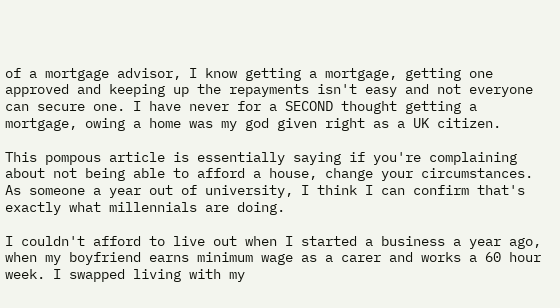of a mortgage advisor, I know getting a mortgage, getting one approved and keeping up the repayments isn't easy and not everyone can secure one. I have never for a SECOND thought getting a mortgage, owing a home was my god given right as a UK citizen.

This pompous article is essentially saying if you're complaining about not being able to afford a house, change your circumstances. As someone a year out of university, I think I can confirm that's exactly what millennials are doing.

I couldn't afford to live out when I started a business a year ago, when my boyfriend earns minimum wage as a carer and works a 60 hour week. I swapped living with my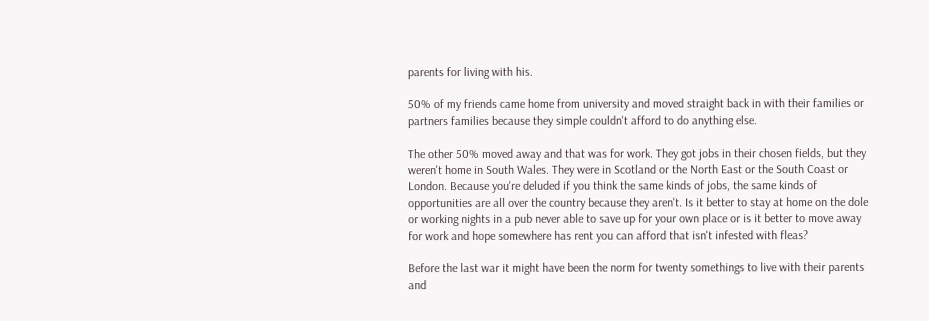parents for living with his.

50% of my friends came home from university and moved straight back in with their families or partners families because they simple couldn't afford to do anything else.

The other 50% moved away and that was for work. They got jobs in their chosen fields, but they weren't home in South Wales. They were in Scotland or the North East or the South Coast or London. Because you're deluded if you think the same kinds of jobs, the same kinds of opportunities are all over the country because they aren't. Is it better to stay at home on the dole or working nights in a pub never able to save up for your own place or is it better to move away for work and hope somewhere has rent you can afford that isn't infested with fleas?

Before the last war it might have been the norm for twenty somethings to live with their parents and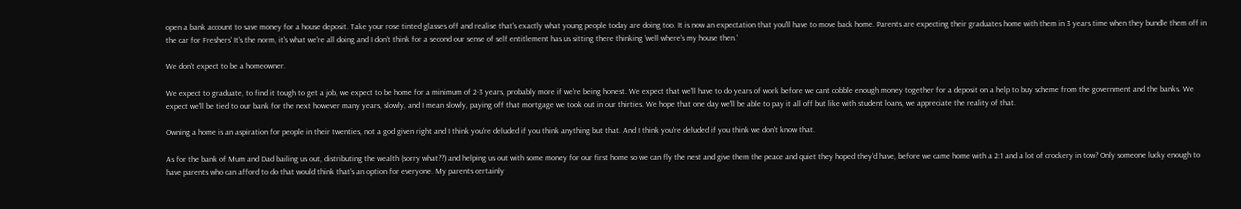open a bank account to save money for a house deposit. Take your rose tinted glasses off and realise that's exactly what young people today are doing too. It is now an expectation that you'll have to move back home. Parents are expecting their graduates home with them in 3 years time when they bundle them off in the car for Freshers' It's the norm, it's what we're all doing and I don't think for a second our sense of self entitlement has us sitting there thinking 'well where's my house then.'

We don't expect to be a homeowner.

We expect to graduate, to find it tough to get a job, we expect to be home for a minimum of 2-3 years, probably more if we're being honest. We expect that we'll have to do years of work before we cant cobble enough money together for a deposit on a help to buy scheme from the government and the banks. We expect we'll be tied to our bank for the next however many years, slowly, and I mean slowly, paying off that mortgage we took out in our thirties. We hope that one day we'll be able to pay it all off but like with student loans, we appreciate the reality of that.

Owning a home is an aspiration for people in their twenties, not a god given right and I think you're deluded if you think anything but that. And I think you're deluded if you think we don't know that.

As for the bank of Mum and Dad bailing us out, distributing the wealth (sorry what??) and helping us out with some money for our first home so we can fly the nest and give them the peace and quiet they hoped they'd have, before we came home with a 2:1 and a lot of crockery in tow? Only someone lucky enough to have parents who can afford to do that would think that's an option for everyone. My parents certainly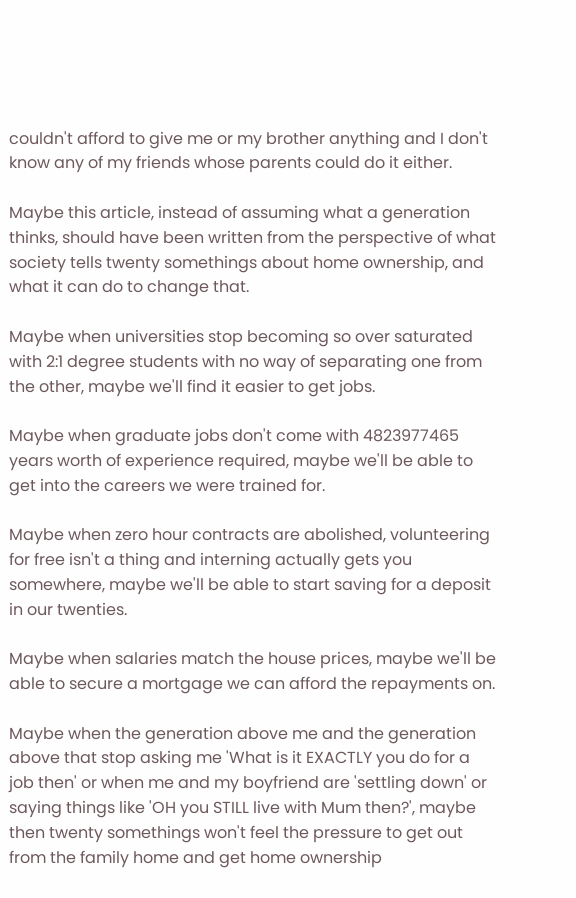couldn't afford to give me or my brother anything and I don't know any of my friends whose parents could do it either.

Maybe this article, instead of assuming what a generation thinks, should have been written from the perspective of what society tells twenty somethings about home ownership, and what it can do to change that.

Maybe when universities stop becoming so over saturated with 2:1 degree students with no way of separating one from the other, maybe we'll find it easier to get jobs.

Maybe when graduate jobs don't come with 4823977465 years worth of experience required, maybe we'll be able to get into the careers we were trained for.

Maybe when zero hour contracts are abolished, volunteering for free isn't a thing and interning actually gets you somewhere, maybe we'll be able to start saving for a deposit in our twenties.

Maybe when salaries match the house prices, maybe we'll be able to secure a mortgage we can afford the repayments on.

Maybe when the generation above me and the generation above that stop asking me 'What is it EXACTLY you do for a job then' or when me and my boyfriend are 'settling down' or saying things like 'OH you STILL live with Mum then?', maybe then twenty somethings won't feel the pressure to get out from the family home and get home ownership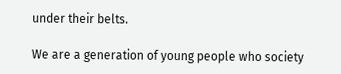under their belts.

We are a generation of young people who society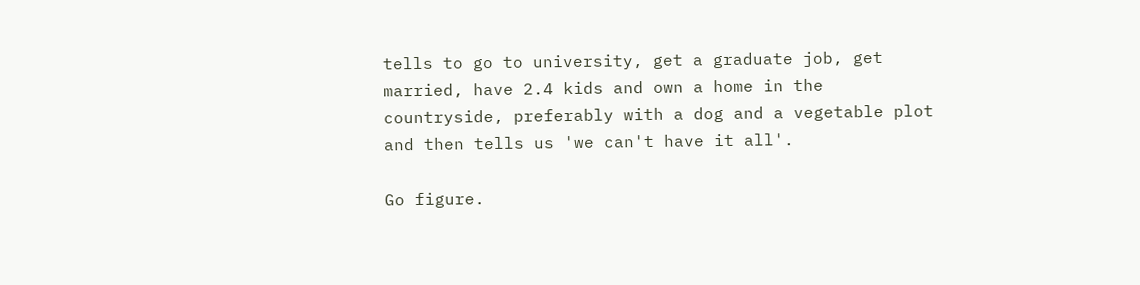tells to go to university, get a graduate job, get married, have 2.4 kids and own a home in the countryside, preferably with a dog and a vegetable plot and then tells us 'we can't have it all'.

Go figure.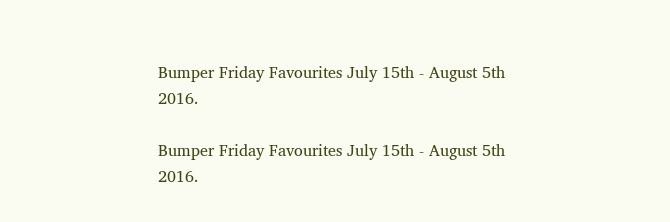Bumper Friday Favourites July 15th - August 5th 2016.

Bumper Friday Favourites July 15th - August 5th 2016.